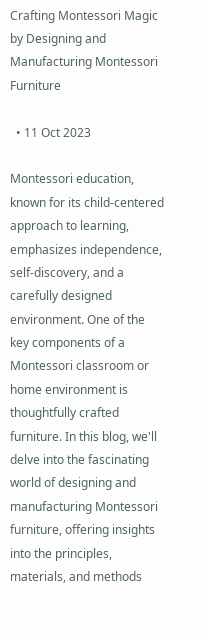Crafting Montessori Magic by Designing and Manufacturing Montessori Furniture

  • 11 Oct 2023

Montessori education, known for its child-centered approach to learning, emphasizes independence, self-discovery, and a carefully designed environment. One of the key components of a Montessori classroom or home environment is thoughtfully crafted furniture. In this blog, we'll delve into the fascinating world of designing and manufacturing Montessori furniture, offering insights into the principles, materials, and methods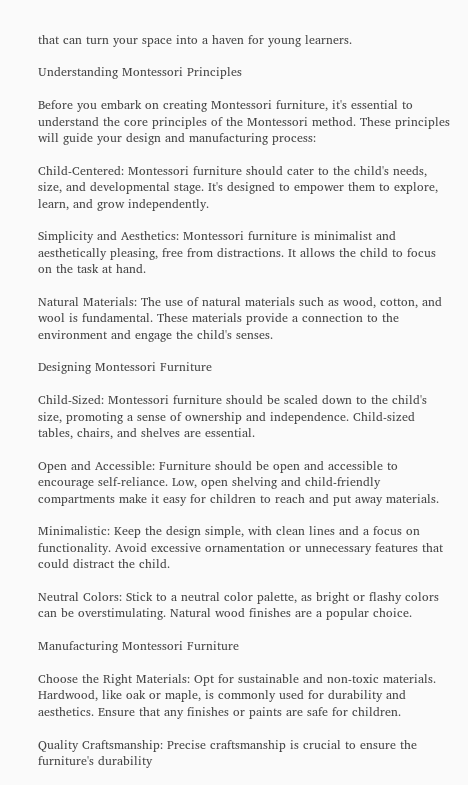that can turn your space into a haven for young learners.

Understanding Montessori Principles

Before you embark on creating Montessori furniture, it's essential to understand the core principles of the Montessori method. These principles will guide your design and manufacturing process:

Child-Centered: Montessori furniture should cater to the child's needs, size, and developmental stage. It's designed to empower them to explore, learn, and grow independently.

Simplicity and Aesthetics: Montessori furniture is minimalist and aesthetically pleasing, free from distractions. It allows the child to focus on the task at hand.

Natural Materials: The use of natural materials such as wood, cotton, and wool is fundamental. These materials provide a connection to the environment and engage the child's senses.

Designing Montessori Furniture

Child-Sized: Montessori furniture should be scaled down to the child's size, promoting a sense of ownership and independence. Child-sized tables, chairs, and shelves are essential.

Open and Accessible: Furniture should be open and accessible to encourage self-reliance. Low, open shelving and child-friendly compartments make it easy for children to reach and put away materials.

Minimalistic: Keep the design simple, with clean lines and a focus on functionality. Avoid excessive ornamentation or unnecessary features that could distract the child.

Neutral Colors: Stick to a neutral color palette, as bright or flashy colors can be overstimulating. Natural wood finishes are a popular choice.

Manufacturing Montessori Furniture

Choose the Right Materials: Opt for sustainable and non-toxic materials. Hardwood, like oak or maple, is commonly used for durability and aesthetics. Ensure that any finishes or paints are safe for children.

Quality Craftsmanship: Precise craftsmanship is crucial to ensure the furniture's durability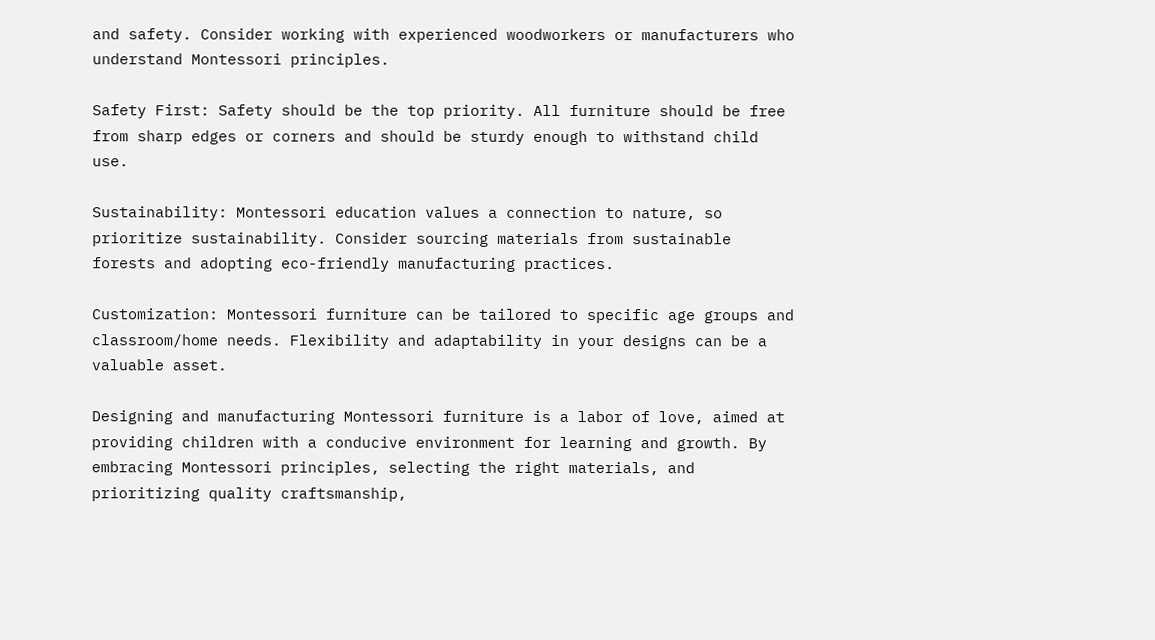and safety. Consider working with experienced woodworkers or manufacturers who understand Montessori principles.

Safety First: Safety should be the top priority. All furniture should be free from sharp edges or corners and should be sturdy enough to withstand child use.

Sustainability: Montessori education values a connection to nature, so prioritize sustainability. Consider sourcing materials from sustainable forests and adopting eco-friendly manufacturing practices.

Customization: Montessori furniture can be tailored to specific age groups and classroom/home needs. Flexibility and adaptability in your designs can be a valuable asset.

Designing and manufacturing Montessori furniture is a labor of love, aimed at providing children with a conducive environment for learning and growth. By embracing Montessori principles, selecting the right materials, and prioritizing quality craftsmanship,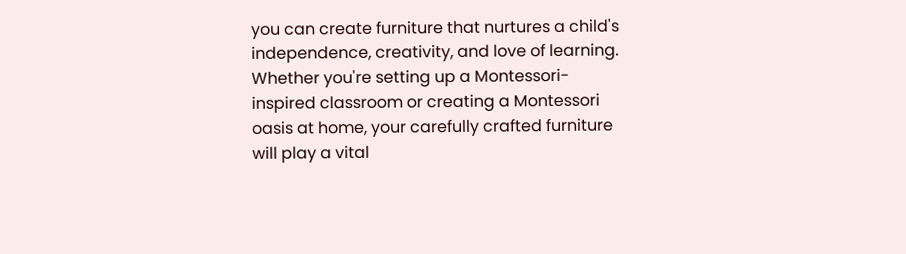you can create furniture that nurtures a child's independence, creativity, and love of learning. Whether you're setting up a Montessori-inspired classroom or creating a Montessori oasis at home, your carefully crafted furniture will play a vital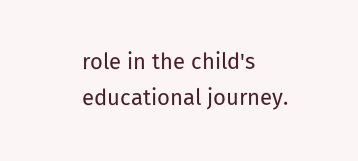role in the child's educational journey.